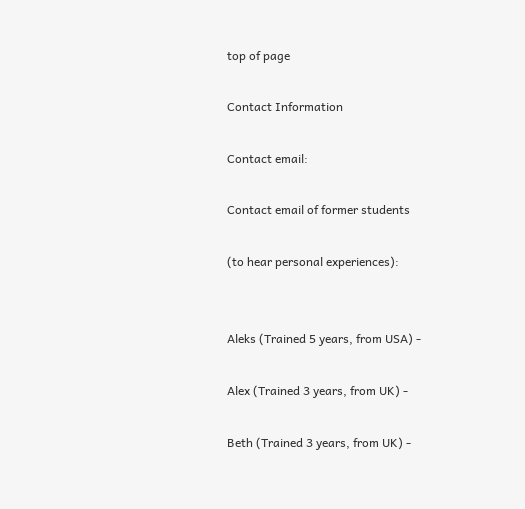top of page

Contact Information

Contact email:

Contact email of former students

(to hear personal experiences):


Aleks (Trained 5 years, from USA) -

Alex (Trained 3 years, from UK) -

Beth (Trained 3 years, from UK) -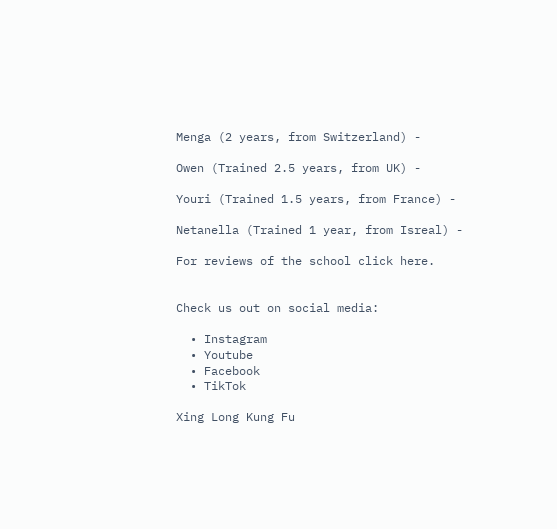Menga (2 years, from Switzerland) -

Owen (Trained 2.5 years, from UK) -

Youri (Trained 1.5 years, from France) -

Netanella (Trained 1 year, from Isreal) -

For reviews of the school click here.


Check us out on social media:

  • Instagram
  • Youtube
  • Facebook
  • TikTok

Xing Long Kung Fu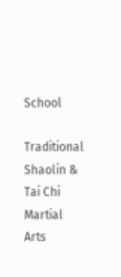School

Traditional Shaolin & Tai Chi Martial Arts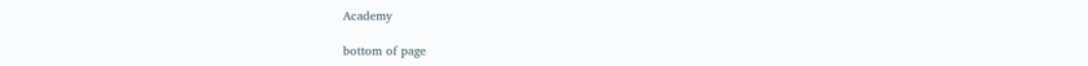Academy

bottom of page